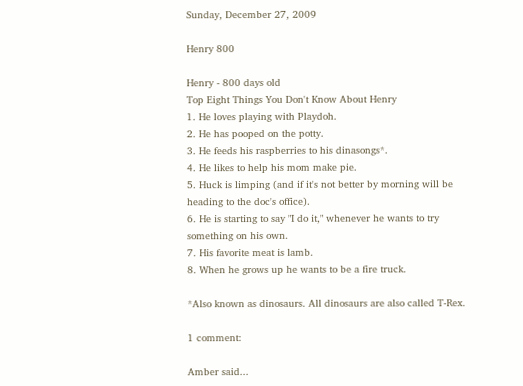Sunday, December 27, 2009

Henry 800

Henry - 800 days old
Top Eight Things You Don't Know About Henry
1. He loves playing with Playdoh.
2. He has pooped on the potty.
3. He feeds his raspberries to his dinasongs*.
4. He likes to help his mom make pie.
5. Huck is limping (and if it's not better by morning will be heading to the doc's office).
6. He is starting to say "I do it," whenever he wants to try something on his own.
7. His favorite meat is lamb.
8. When he grows up he wants to be a fire truck.

*Also known as dinosaurs. All dinosaurs are also called T-Rex.

1 comment:

Amber said...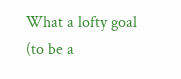What a lofty goal (to be a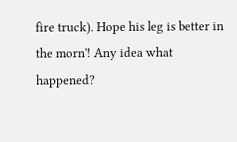fire truck). Hope his leg is better in the morn'! Any idea what happened?